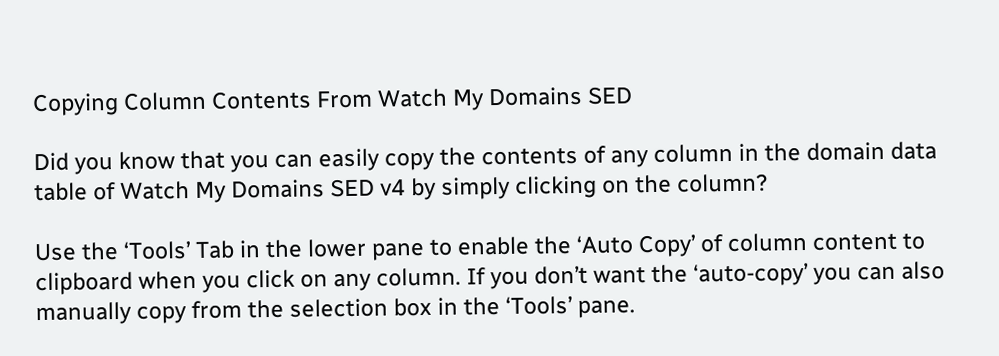Copying Column Contents From Watch My Domains SED

Did you know that you can easily copy the contents of any column in the domain data table of Watch My Domains SED v4 by simply clicking on the column?

Use the ‘Tools’ Tab in the lower pane to enable the ‘Auto Copy’ of column content to clipboard when you click on any column. If you don’t want the ‘auto-copy’ you can also manually copy from the selection box in the ‘Tools’ pane.